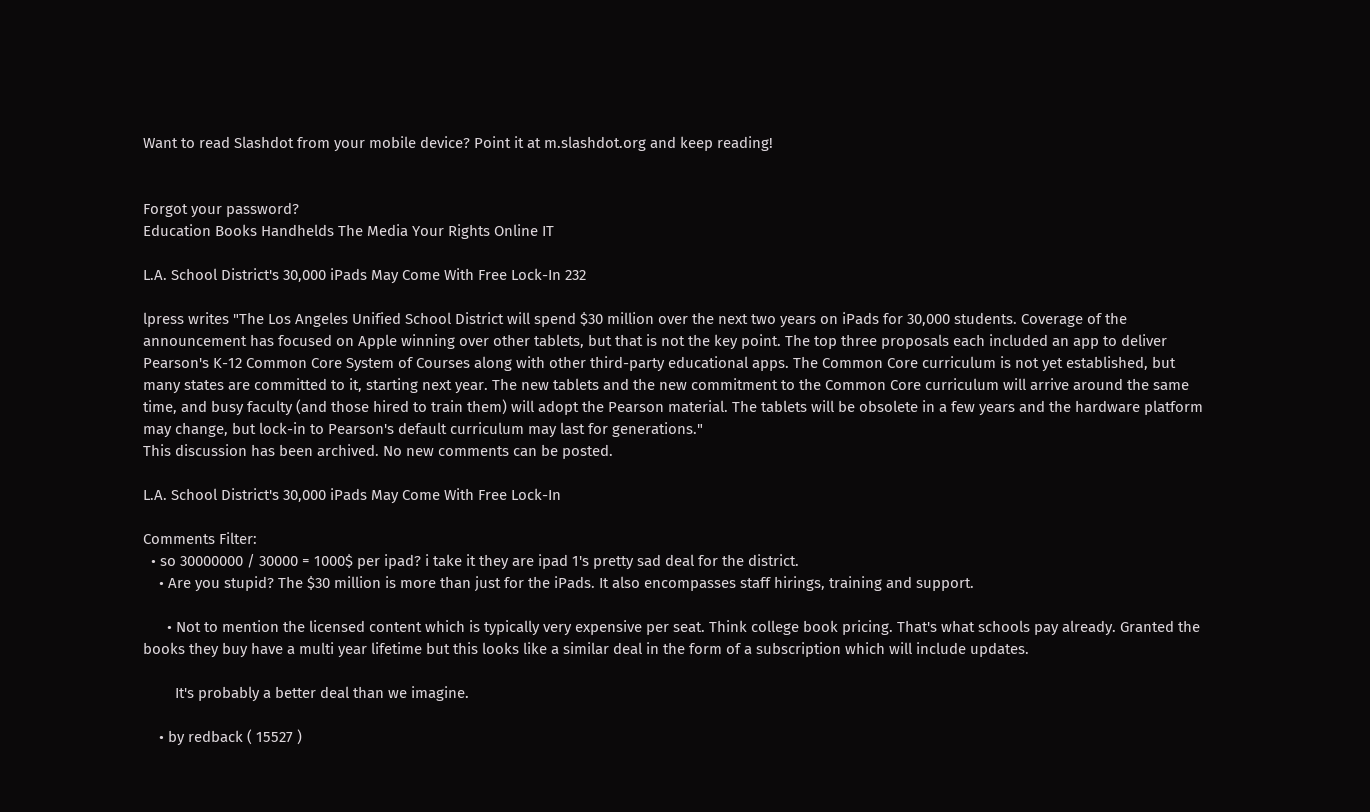Want to read Slashdot from your mobile device? Point it at m.slashdot.org and keep reading!


Forgot your password?
Education Books Handhelds The Media Your Rights Online IT

L.A. School District's 30,000 iPads May Come With Free Lock-In 232

lpress writes "The Los Angeles Unified School District will spend $30 million over the next two years on iPads for 30,000 students. Coverage of the announcement has focused on Apple winning over other tablets, but that is not the key point. The top three proposals each included an app to deliver Pearson's K-12 Common Core System of Courses along with other third-party educational apps. The Common Core curriculum is not yet established, but many states are committed to it, starting next year. The new tablets and the new commitment to the Common Core curriculum will arrive around the same time, and busy faculty (and those hired to train them) will adopt the Pearson material. The tablets will be obsolete in a few years and the hardware platform may change, but lock-in to Pearson's default curriculum may last for generations."
This discussion has been archived. No new comments can be posted.

L.A. School District's 30,000 iPads May Come With Free Lock-In

Comments Filter:
  • so 30000000 / 30000 = 1000$ per ipad? i take it they are ipad 1's pretty sad deal for the district.
    • Are you stupid? The $30 million is more than just for the iPads. It also encompasses staff hirings, training and support.

      • Not to mention the licensed content which is typically very expensive per seat. Think college book pricing. That's what schools pay already. Granted the books they buy have a multi year lifetime but this looks like a similar deal in the form of a subscription which will include updates.

        It's probably a better deal than we imagine.

    • by redback ( 15527 )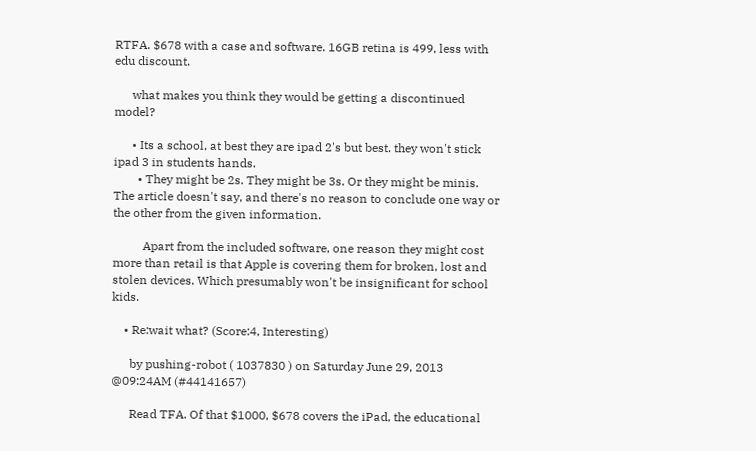RTFA. $678 with a case and software. 16GB retina is 499, less with edu discount.

      what makes you think they would be getting a discontinued model?

      • Its a school, at best they are ipad 2's but best. they won't stick ipad 3 in students hands.
        • They might be 2s. They might be 3s. Or they might be minis. The article doesn't say, and there's no reason to conclude one way or the other from the given information.

          Apart from the included software, one reason they might cost more than retail is that Apple is covering them for broken, lost and stolen devices. Which presumably won't be insignificant for school kids.

    • Re:wait what? (Score:4, Interesting)

      by pushing-robot ( 1037830 ) on Saturday June 29, 2013 @09:24AM (#44141657)

      Read TFA. Of that $1000, $678 covers the iPad, the educational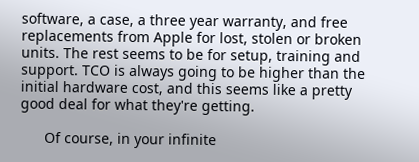software, a case, a three year warranty, and free replacements from Apple for lost, stolen or broken units. The rest seems to be for setup, training and support. TCO is always going to be higher than the initial hardware cost, and this seems like a pretty good deal for what they're getting.

      Of course, in your infinite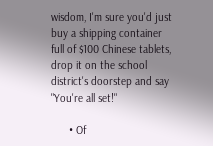wisdom, I'm sure you'd just buy a shipping container full of $100 Chinese tablets, drop it on the school district's doorstep and say "You're all set!"

      • Of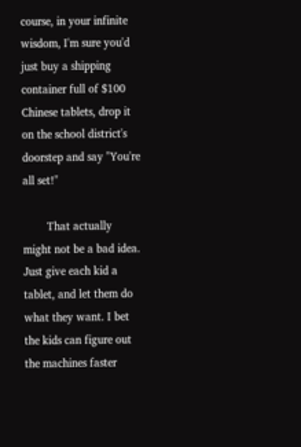course, in your infinite wisdom, I'm sure you'd just buy a shipping container full of $100 Chinese tablets, drop it on the school district's doorstep and say "You're all set!"

        That actually might not be a bad idea. Just give each kid a tablet, and let them do what they want. I bet the kids can figure out the machines faster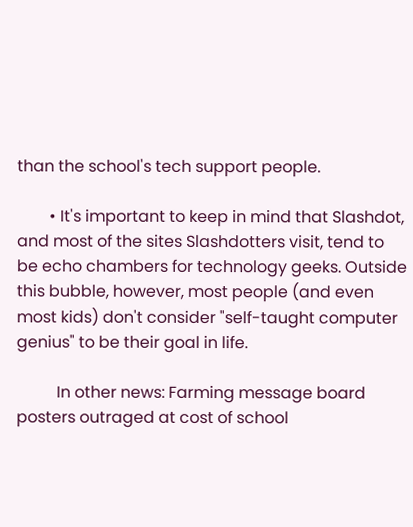than the school's tech support people.

        • It's important to keep in mind that Slashdot, and most of the sites Slashdotters visit, tend to be echo chambers for technology geeks. Outside this bubble, however, most people (and even most kids) don't consider "self-taught computer genius" to be their goal in life.

          In other news: Farming message board posters outraged at cost of school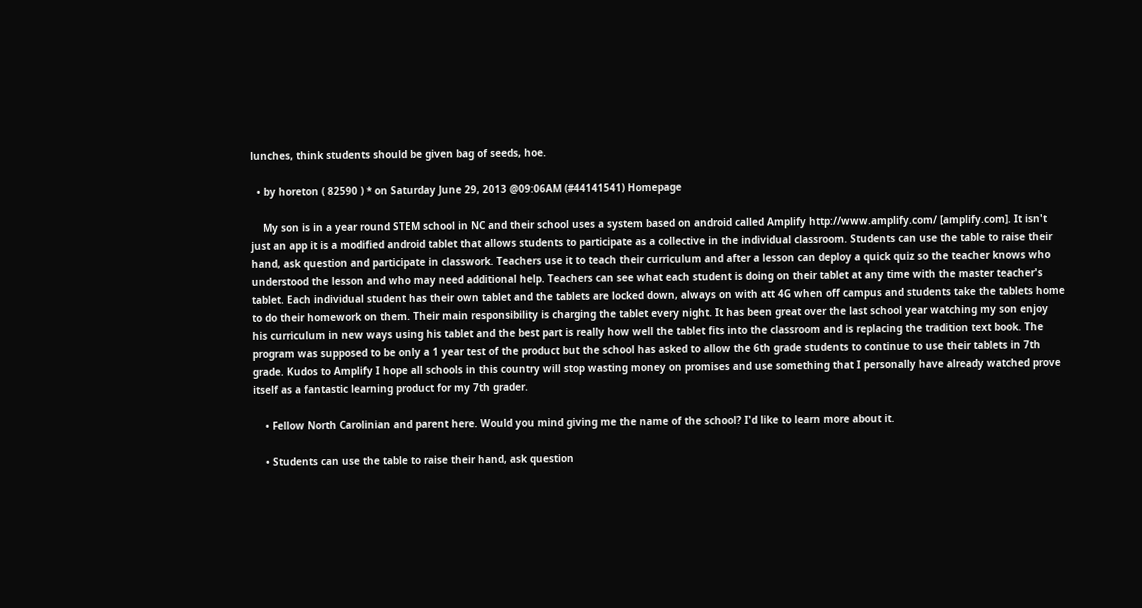lunches, think students should be given bag of seeds, hoe.

  • by horeton ( 82590 ) * on Saturday June 29, 2013 @09:06AM (#44141541) Homepage

    My son is in a year round STEM school in NC and their school uses a system based on android called Amplify http://www.amplify.com/ [amplify.com]. It isn't just an app it is a modified android tablet that allows students to participate as a collective in the individual classroom. Students can use the table to raise their hand, ask question and participate in classwork. Teachers use it to teach their curriculum and after a lesson can deploy a quick quiz so the teacher knows who understood the lesson and who may need additional help. Teachers can see what each student is doing on their tablet at any time with the master teacher's tablet. Each individual student has their own tablet and the tablets are locked down, always on with att 4G when off campus and students take the tablets home to do their homework on them. Their main responsibility is charging the tablet every night. It has been great over the last school year watching my son enjoy his curriculum in new ways using his tablet and the best part is really how well the tablet fits into the classroom and is replacing the tradition text book. The program was supposed to be only a 1 year test of the product but the school has asked to allow the 6th grade students to continue to use their tablets in 7th grade. Kudos to Amplify I hope all schools in this country will stop wasting money on promises and use something that I personally have already watched prove itself as a fantastic learning product for my 7th grader.

    • Fellow North Carolinian and parent here. Would you mind giving me the name of the school? I'd like to learn more about it.

    • Students can use the table to raise their hand, ask question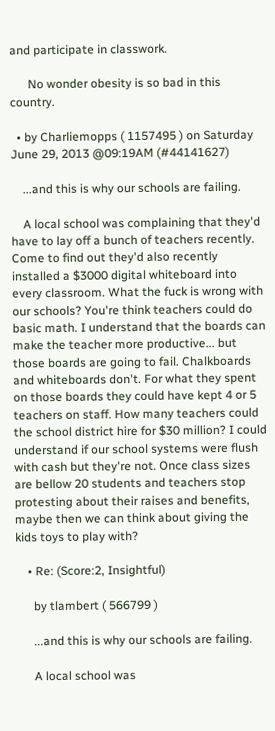and participate in classwork.

      No wonder obesity is so bad in this country.

  • by Charliemopps ( 1157495 ) on Saturday June 29, 2013 @09:19AM (#44141627)

    ...and this is why our schools are failing.

    A local school was complaining that they'd have to lay off a bunch of teachers recently. Come to find out they'd also recently installed a $3000 digital whiteboard into every classroom. What the fuck is wrong with our schools? You're think teachers could do basic math. I understand that the boards can make the teacher more productive... but those boards are going to fail. Chalkboards and whiteboards don't. For what they spent on those boards they could have kept 4 or 5 teachers on staff. How many teachers could the school district hire for $30 million? I could understand if our school systems were flush with cash but they're not. Once class sizes are bellow 20 students and teachers stop protesting about their raises and benefits, maybe then we can think about giving the kids toys to play with?

    • Re: (Score:2, Insightful)

      by tlambert ( 566799 )

      ...and this is why our schools are failing.

      A local school was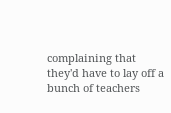complaining that they'd have to lay off a bunch of teachers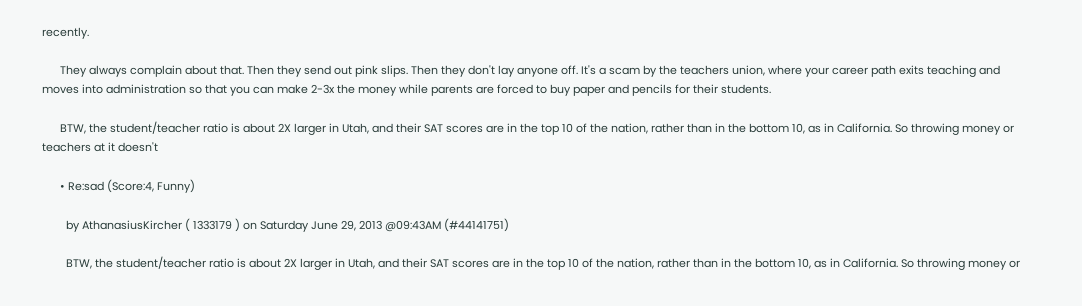recently.

      They always complain about that. Then they send out pink slips. Then they don't lay anyone off. It's a scam by the teachers union, where your career path exits teaching and moves into administration so that you can make 2-3x the money while parents are forced to buy paper and pencils for their students.

      BTW, the student/teacher ratio is about 2X larger in Utah, and their SAT scores are in the top 10 of the nation, rather than in the bottom 10, as in California. So throwing money or teachers at it doesn't

      • Re:sad (Score:4, Funny)

        by AthanasiusKircher ( 1333179 ) on Saturday June 29, 2013 @09:43AM (#44141751)

        BTW, the student/teacher ratio is about 2X larger in Utah, and their SAT scores are in the top 10 of the nation, rather than in the bottom 10, as in California. So throwing money or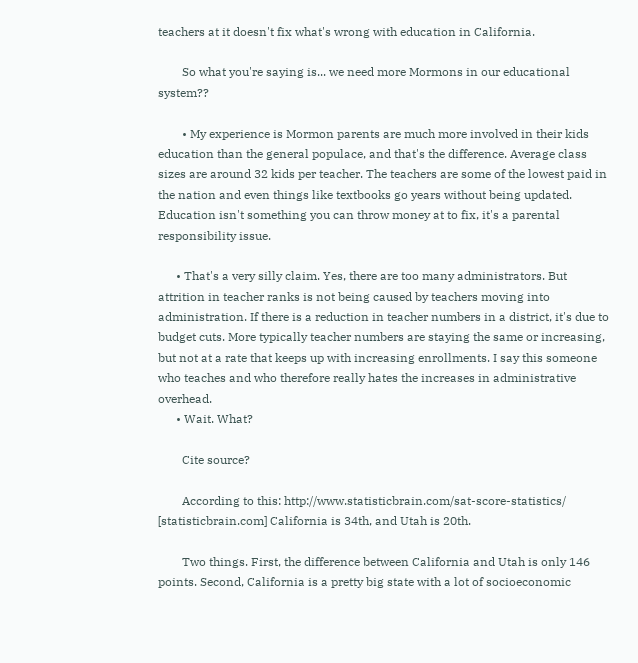teachers at it doesn't fix what's wrong with education in California.

        So what you're saying is... we need more Mormons in our educational system??

        • My experience is Mormon parents are much more involved in their kids education than the general populace, and that's the difference. Average class sizes are around 32 kids per teacher. The teachers are some of the lowest paid in the nation and even things like textbooks go years without being updated. Education isn't something you can throw money at to fix, it's a parental responsibility issue.

      • That's a very silly claim. Yes, there are too many administrators. But attrition in teacher ranks is not being caused by teachers moving into administration. If there is a reduction in teacher numbers in a district, it's due to budget cuts. More typically teacher numbers are staying the same or increasing, but not at a rate that keeps up with increasing enrollments. I say this someone who teaches and who therefore really hates the increases in administrative overhead.
      • Wait. What?

        Cite source?

        According to this: http://www.statisticbrain.com/sat-score-statistics/ [statisticbrain.com] California is 34th, and Utah is 20th.

        Two things. First, the difference between California and Utah is only 146 points. Second, California is a pretty big state with a lot of socioeconomic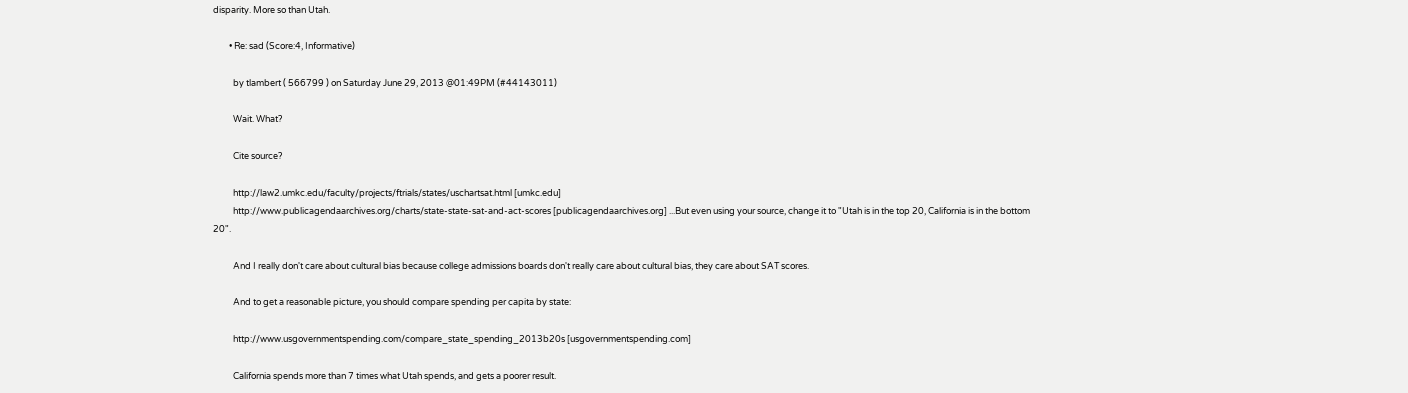disparity. More so than Utah.

        • Re: sad (Score:4, Informative)

          by tlambert ( 566799 ) on Saturday June 29, 2013 @01:49PM (#44143011)

          Wait. What?

          Cite source?

          http://law2.umkc.edu/faculty/projects/ftrials/states/uschartsat.html [umkc.edu]
          http://www.publicagendaarchives.org/charts/state-state-sat-and-act-scores [publicagendaarchives.org] ...But even using your source, change it to "Utah is in the top 20, California is in the bottom 20".

          And I really don't care about cultural bias because college admissions boards don't really care about cultural bias, they care about SAT scores.

          And to get a reasonable picture, you should compare spending per capita by state:

          http://www.usgovernmentspending.com/compare_state_spending_2013b20s [usgovernmentspending.com]

          California spends more than 7 times what Utah spends, and gets a poorer result.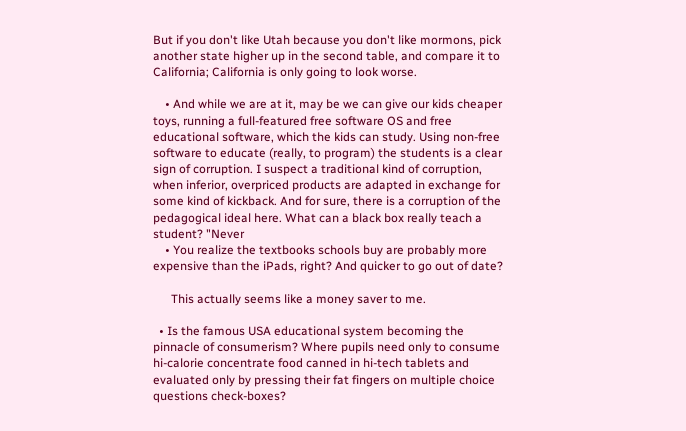But if you don't like Utah because you don't like mormons, pick another state higher up in the second table, and compare it to California; California is only going to look worse.

    • And while we are at it, may be we can give our kids cheaper toys, running a full-featured free software OS and free educational software, which the kids can study. Using non-free software to educate (really, to program) the students is a clear sign of corruption. I suspect a traditional kind of corruption, when inferior, overpriced products are adapted in exchange for some kind of kickback. And for sure, there is a corruption of the pedagogical ideal here. What can a black box really teach a student? "Never
    • You realize the textbooks schools buy are probably more expensive than the iPads, right? And quicker to go out of date?

      This actually seems like a money saver to me.

  • Is the famous USA educational system becoming the pinnacle of consumerism? Where pupils need only to consume hi-calorie concentrate food canned in hi-tech tablets and evaluated only by pressing their fat fingers on multiple choice questions check-boxes?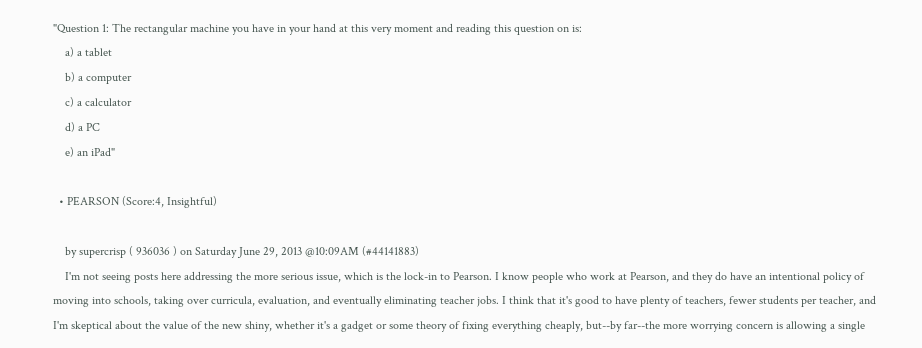"Question 1: The rectangular machine you have in your hand at this very moment and reading this question on is:
    a) a tablet
    b) a computer
    c) a calculator
    d) a PC
    e) an iPad"

  • PEARSON (Score:4, Insightful)

    by supercrisp ( 936036 ) on Saturday June 29, 2013 @10:09AM (#44141883)
    I'm not seeing posts here addressing the more serious issue, which is the lock-in to Pearson. I know people who work at Pearson, and they do have an intentional policy of moving into schools, taking over curricula, evaluation, and eventually eliminating teacher jobs. I think that it's good to have plenty of teachers, fewer students per teacher, and I'm skeptical about the value of the new shiny, whether it's a gadget or some theory of fixing everything cheaply, but--by far--the more worrying concern is allowing a single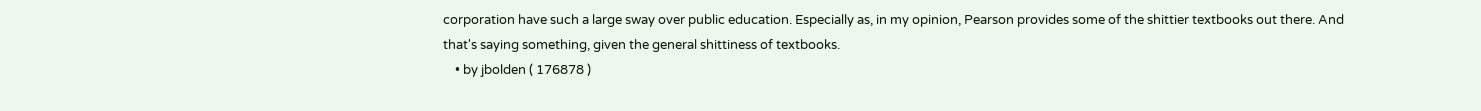corporation have such a large sway over public education. Especially as, in my opinion, Pearson provides some of the shittier textbooks out there. And that's saying something, given the general shittiness of textbooks.
    • by jbolden ( 176878 )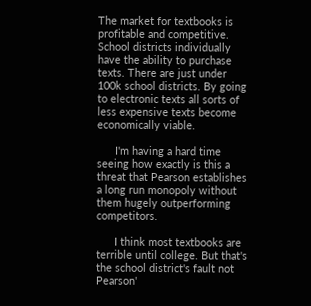The market for textbooks is profitable and competitive. School districts individually have the ability to purchase texts. There are just under 100k school districts. By going to electronic texts all sorts of less expensive texts become economically viable.

      I'm having a hard time seeing how exactly is this a threat that Pearson establishes a long run monopoly without them hugely outperforming competitors.

      I think most textbooks are terrible until college. But that's the school district's fault not Pearson'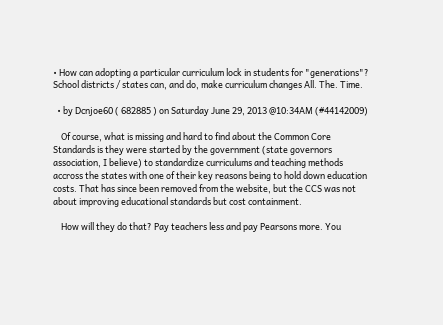• How can adopting a particular curriculum lock in students for "generations"? School districts / states can, and do, make curriculum changes All. The. Time.

  • by Dcnjoe60 ( 682885 ) on Saturday June 29, 2013 @10:34AM (#44142009)

    Of course, what is missing and hard to find about the Common Core Standards is they were started by the government (state governors association, I believe) to standardize curriculums and teaching methods accross the states with one of their key reasons being to hold down education costs. That has since been removed from the website, but the CCS was not about improving educational standards but cost containment.

    How will they do that? Pay teachers less and pay Pearsons more. You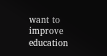want to improve education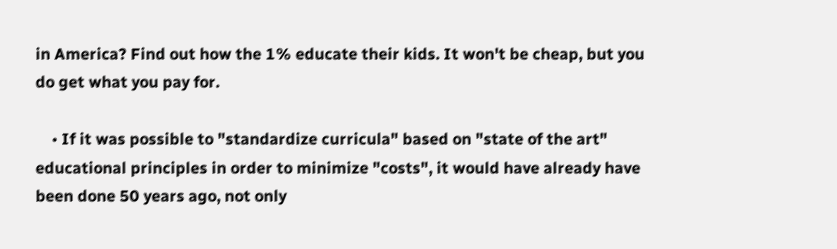in America? Find out how the 1% educate their kids. It won't be cheap, but you do get what you pay for.

    • If it was possible to "standardize curricula" based on "state of the art" educational principles in order to minimize "costs", it would have already have been done 50 years ago, not only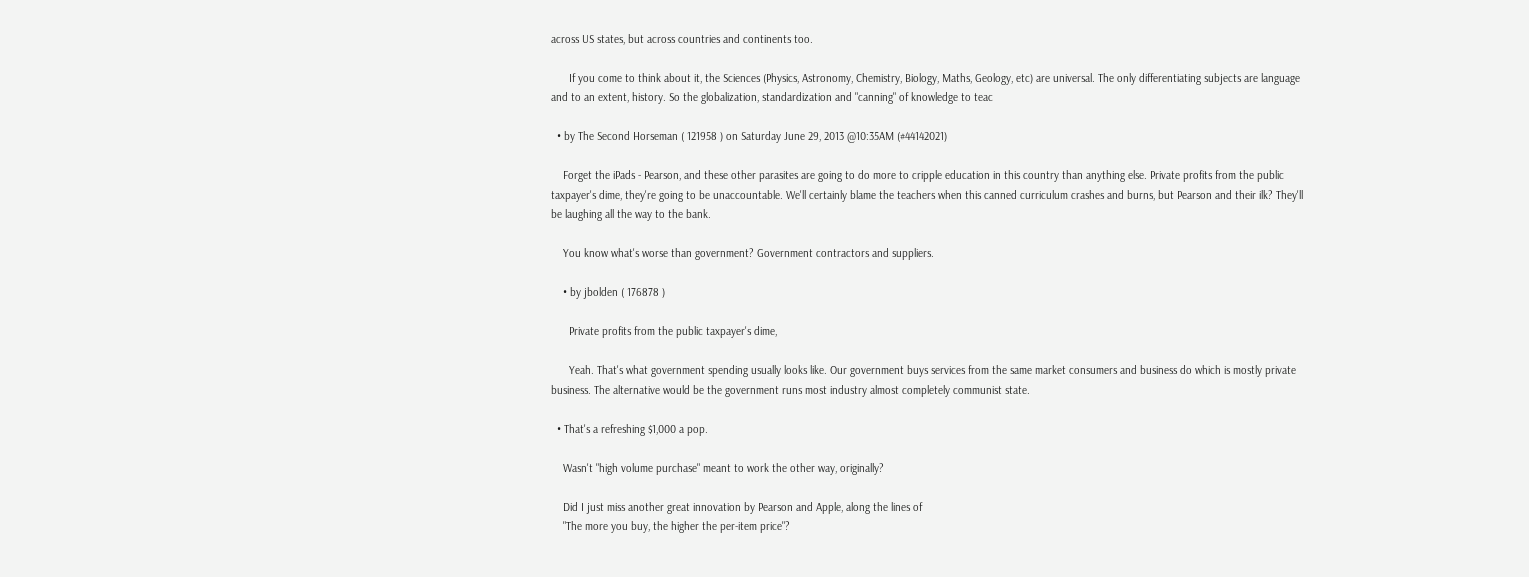across US states, but across countries and continents too.

      If you come to think about it, the Sciences (Physics, Astronomy, Chemistry, Biology, Maths, Geology, etc) are universal. The only differentiating subjects are language and to an extent, history. So the globalization, standardization and "canning" of knowledge to teac

  • by The Second Horseman ( 121958 ) on Saturday June 29, 2013 @10:35AM (#44142021)

    Forget the iPads - Pearson, and these other parasites are going to do more to cripple education in this country than anything else. Private profits from the public taxpayer's dime, they're going to be unaccountable. We'll certainly blame the teachers when this canned curriculum crashes and burns, but Pearson and their ilk? They'll be laughing all the way to the bank.

    You know what's worse than government? Government contractors and suppliers.

    • by jbolden ( 176878 )

      Private profits from the public taxpayer's dime,

      Yeah. That's what government spending usually looks like. Our government buys services from the same market consumers and business do which is mostly private business. The alternative would be the government runs most industry almost completely communist state.

  • That's a refreshing $1,000 a pop.

    Wasn't "high volume purchase" meant to work the other way, originally?

    Did I just miss another great innovation by Pearson and Apple, along the lines of
    "The more you buy, the higher the per-item price"?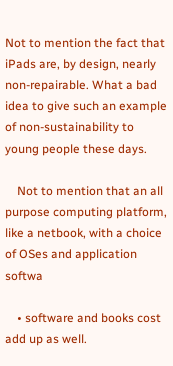Not to mention the fact that iPads are, by design, nearly non-repairable. What a bad idea to give such an example of non-sustainability to young people these days.

    Not to mention that an all purpose computing platform, like a netbook, with a choice of OSes and application softwa

    • software and books cost add up as well.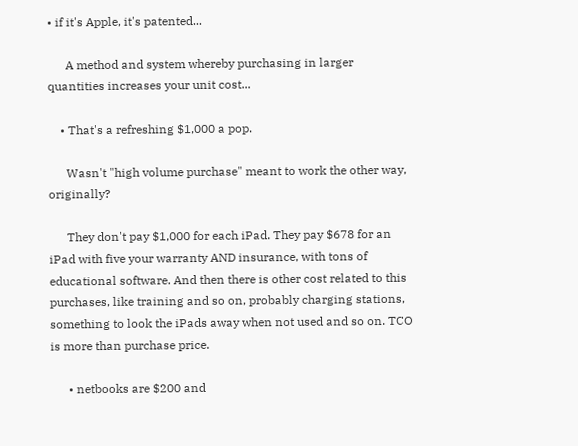• if it's Apple, it's patented...

      A method and system whereby purchasing in larger quantities increases your unit cost...

    • That's a refreshing $1,000 a pop.

      Wasn't "high volume purchase" meant to work the other way, originally?

      They don't pay $1,000 for each iPad. They pay $678 for an iPad with five your warranty AND insurance, with tons of educational software. And then there is other cost related to this purchases, like training and so on, probably charging stations, something to look the iPads away when not used and so on. TCO is more than purchase price.

      • netbooks are $200 and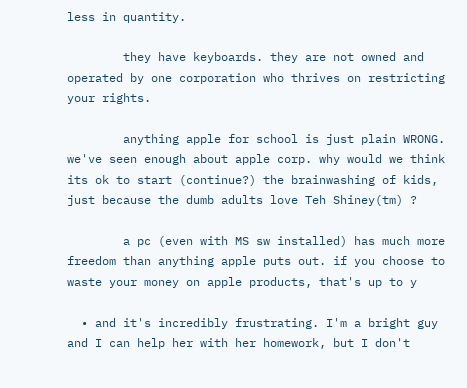less in quantity.

        they have keyboards. they are not owned and operated by one corporation who thrives on restricting your rights.

        anything apple for school is just plain WRONG. we've seen enough about apple corp. why would we think its ok to start (continue?) the brainwashing of kids, just because the dumb adults love Teh Shiney(tm) ?

        a pc (even with MS sw installed) has much more freedom than anything apple puts out. if you choose to waste your money on apple products, that's up to y

  • and it's incredibly frustrating. I'm a bright guy and I can help her with her homework, but I don't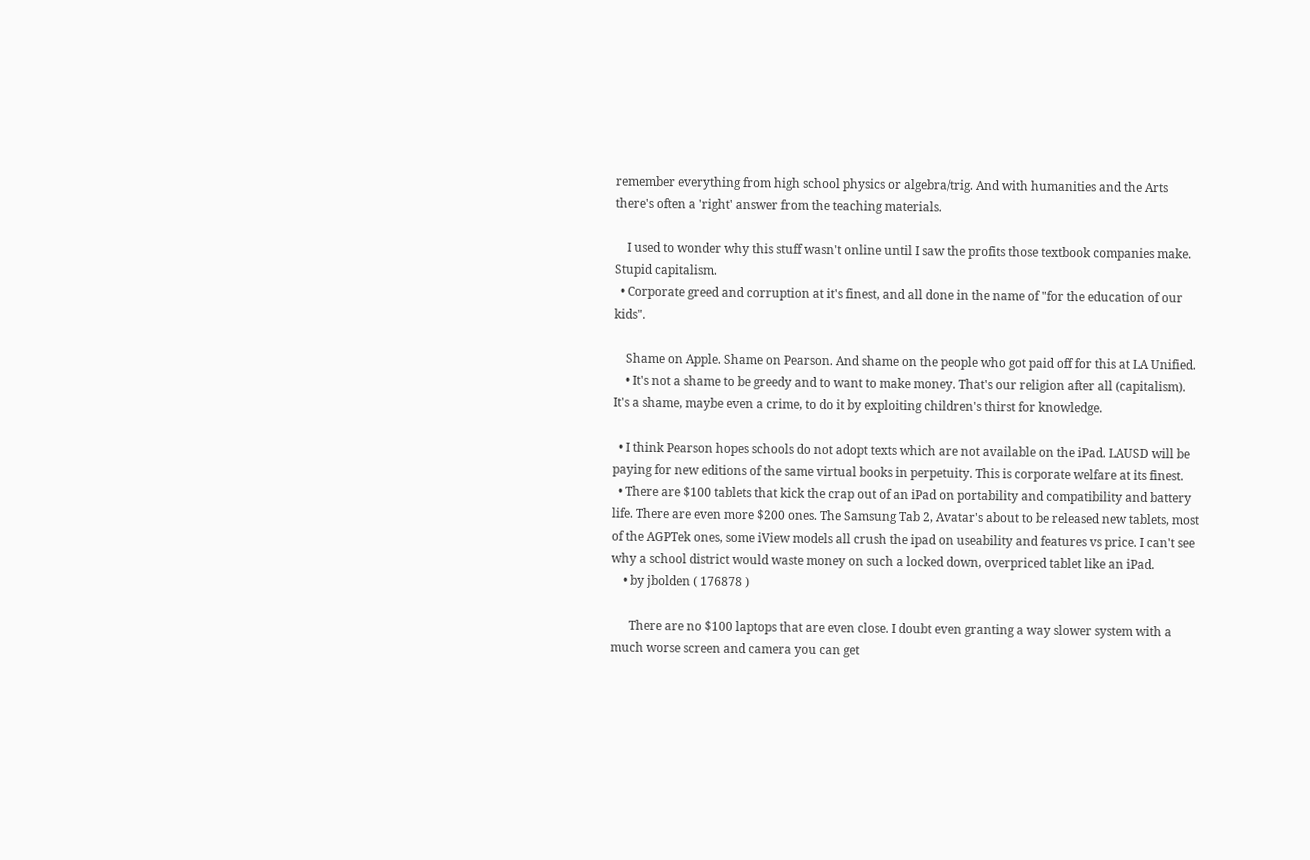remember everything from high school physics or algebra/trig. And with humanities and the Arts there's often a 'right' answer from the teaching materials.

    I used to wonder why this stuff wasn't online until I saw the profits those textbook companies make. Stupid capitalism.
  • Corporate greed and corruption at it's finest, and all done in the name of "for the education of our kids".

    Shame on Apple. Shame on Pearson. And shame on the people who got paid off for this at LA Unified.
    • It's not a shame to be greedy and to want to make money. That's our religion after all (capitalism). It's a shame, maybe even a crime, to do it by exploiting children's thirst for knowledge.

  • I think Pearson hopes schools do not adopt texts which are not available on the iPad. LAUSD will be paying for new editions of the same virtual books in perpetuity. This is corporate welfare at its finest.
  • There are $100 tablets that kick the crap out of an iPad on portability and compatibility and battery life. There are even more $200 ones. The Samsung Tab 2, Avatar's about to be released new tablets, most of the AGPTek ones, some iView models all crush the ipad on useability and features vs price. I can't see why a school district would waste money on such a locked down, overpriced tablet like an iPad.
    • by jbolden ( 176878 )

      There are no $100 laptops that are even close. I doubt even granting a way slower system with a much worse screen and camera you can get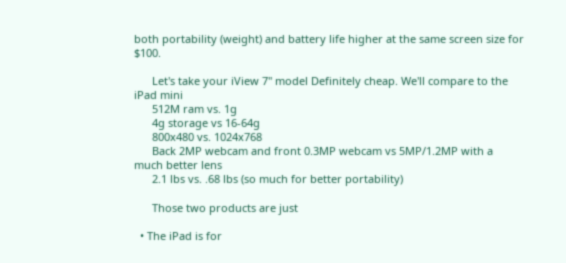both portability (weight) and battery life higher at the same screen size for $100.

      Let's take your iView 7" model Definitely cheap. We'll compare to the iPad mini
      512M ram vs. 1g
      4g storage vs 16-64g
      800x480 vs. 1024x768
      Back 2MP webcam and front 0.3MP webcam vs 5MP/1.2MP with a much better lens
      2.1 lbs vs. .68 lbs (so much for better portability)

      Those two products are just

  • The iPad is for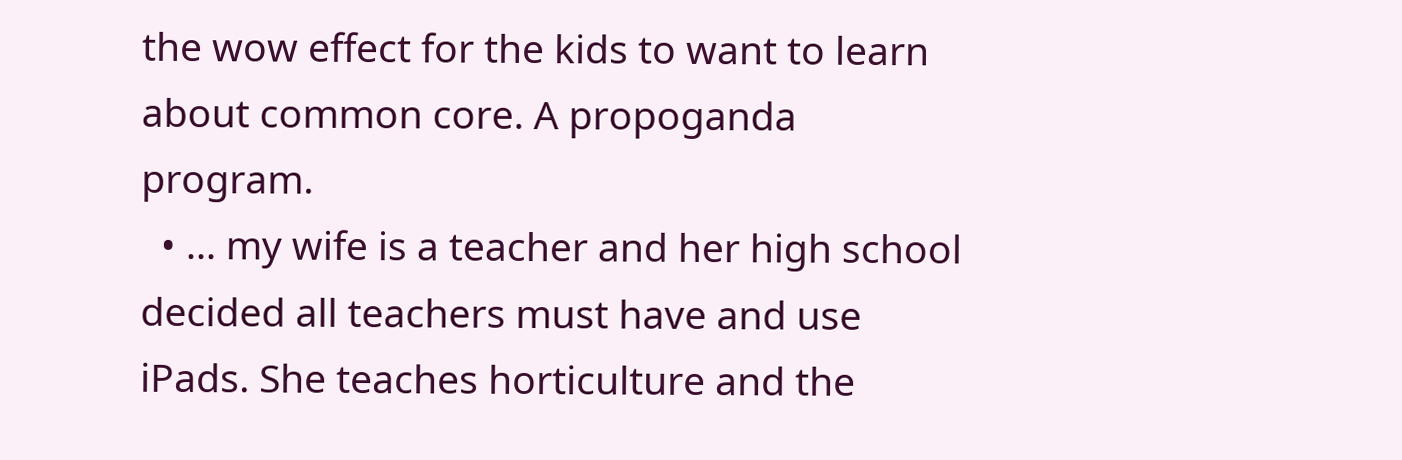the wow effect for the kids to want to learn about common core. A propoganda program.
  • ... my wife is a teacher and her high school decided all teachers must have and use iPads. She teaches horticulture and the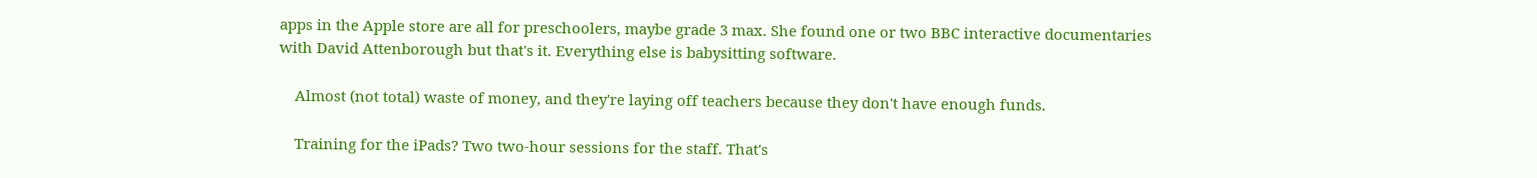apps in the Apple store are all for preschoolers, maybe grade 3 max. She found one or two BBC interactive documentaries with David Attenborough but that's it. Everything else is babysitting software.

    Almost (not total) waste of money, and they're laying off teachers because they don't have enough funds.

    Training for the iPads? Two two-hour sessions for the staff. That's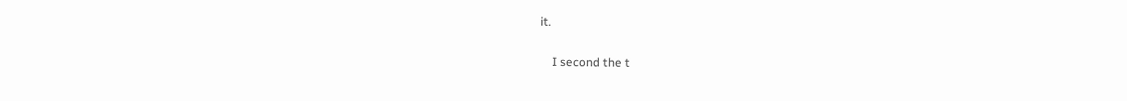it.

    I second the t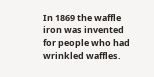In 1869 the waffle iron was invented for people who had wrinkled waffles.